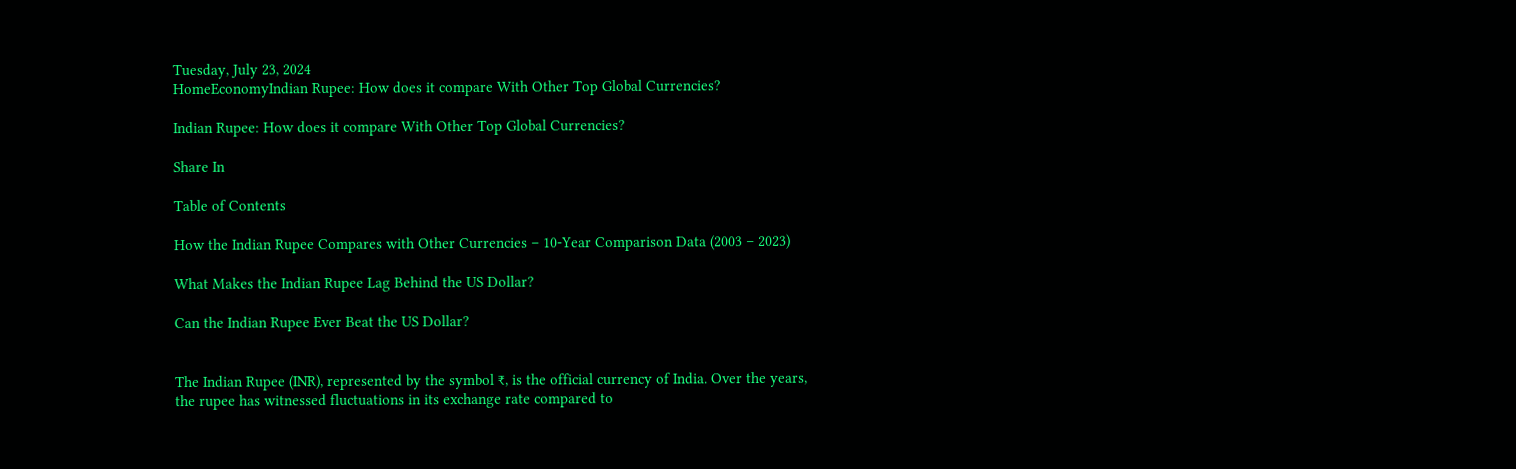Tuesday, July 23, 2024
HomeEconomyIndian Rupee: How does it compare With Other Top Global Currencies?

Indian Rupee: How does it compare With Other Top Global Currencies?

Share In

Table of Contents

How the Indian Rupee Compares with Other Currencies – 10-Year Comparison Data (2003 – 2023)

What Makes the Indian Rupee Lag Behind the US Dollar?

Can the Indian Rupee Ever Beat the US Dollar?


The Indian Rupee (INR), represented by the symbol ₹, is the official currency of India. Over the years, the rupee has witnessed fluctuations in its exchange rate compared to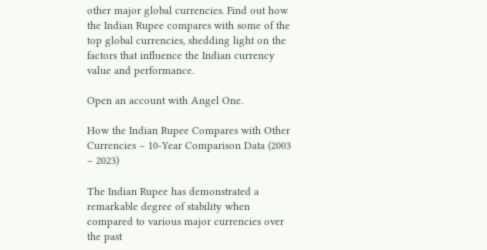other major global currencies. Find out how the Indian Rupee compares with some of the top global currencies, shedding light on the factors that influence the Indian currency value and performance.

Open an account with Angel One.

How the Indian Rupee Compares with Other Currencies – 10-Year Comparison Data (2003 – 2023)

The Indian Rupee has demonstrated a remarkable degree of stability when compared to various major currencies over the past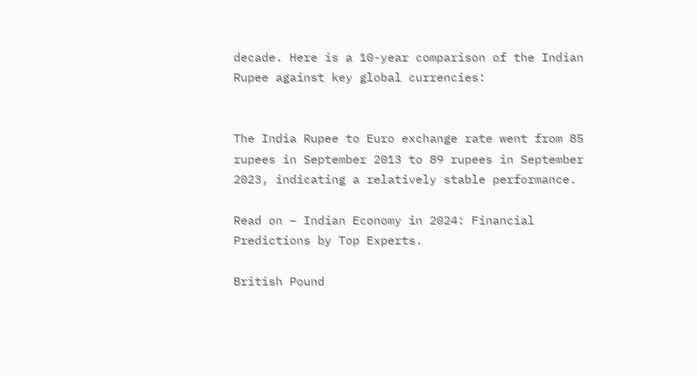decade. Here is a 10-year comparison of the Indian Rupee against key global currencies:


The India Rupee to Euro exchange rate went from 85 rupees in September 2013 to 89 rupees in September 2023, indicating a relatively stable performance.

Read on – Indian Economy in 2024: Financial Predictions by Top Experts.

British Pound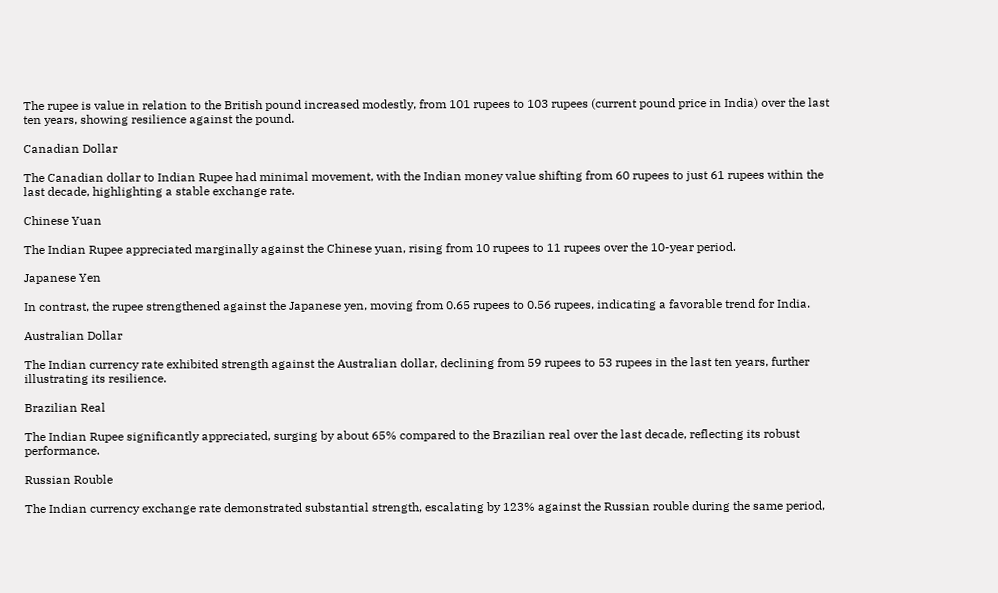The rupee is value in relation to the British pound increased modestly, from 101 rupees to 103 rupees (current pound price in India) over the last ten years, showing resilience against the pound.

Canadian Dollar

The Canadian dollar to Indian Rupee had minimal movement, with the Indian money value shifting from 60 rupees to just 61 rupees within the last decade, highlighting a stable exchange rate.

Chinese Yuan

The Indian Rupee appreciated marginally against the Chinese yuan, rising from 10 rupees to 11 rupees over the 10-year period.

Japanese Yen

In contrast, the rupee strengthened against the Japanese yen, moving from 0.65 rupees to 0.56 rupees, indicating a favorable trend for India.

Australian Dollar

The Indian currency rate exhibited strength against the Australian dollar, declining from 59 rupees to 53 rupees in the last ten years, further illustrating its resilience.

Brazilian Real

The Indian Rupee significantly appreciated, surging by about 65% compared to the Brazilian real over the last decade, reflecting its robust performance.

Russian Rouble

The Indian currency exchange rate demonstrated substantial strength, escalating by 123% against the Russian rouble during the same period,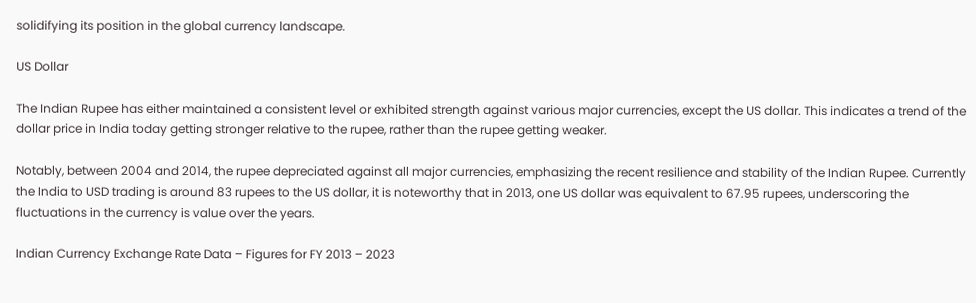solidifying its position in the global currency landscape.

US Dollar

The Indian Rupee has either maintained a consistent level or exhibited strength against various major currencies, except the US dollar. This indicates a trend of the dollar price in India today getting stronger relative to the rupee, rather than the rupee getting weaker.

Notably, between 2004 and 2014, the rupee depreciated against all major currencies, emphasizing the recent resilience and stability of the Indian Rupee. Currently the India to USD trading is around 83 rupees to the US dollar, it is noteworthy that in 2013, one US dollar was equivalent to 67.95 rupees, underscoring the fluctuations in the currency is value over the years.

Indian Currency Exchange Rate Data – Figures for FY 2013 – 2023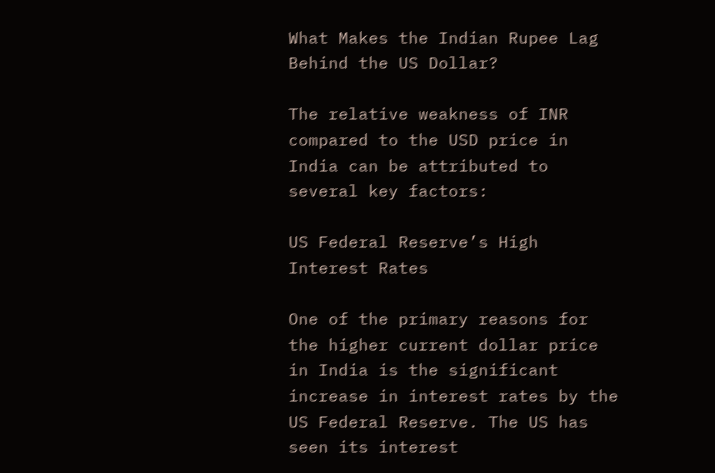What Makes the Indian Rupee Lag Behind the US Dollar?

The relative weakness of INR compared to the USD price in India can be attributed to several key factors:

US Federal Reserve’s High Interest Rates

One of the primary reasons for the higher current dollar price in India is the significant increase in interest rates by the US Federal Reserve. The US has seen its interest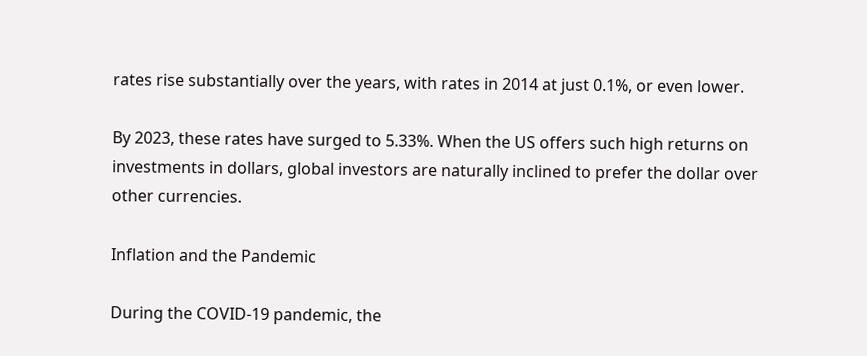rates rise substantially over the years, with rates in 2014 at just 0.1%, or even lower.

By 2023, these rates have surged to 5.33%. When the US offers such high returns on investments in dollars, global investors are naturally inclined to prefer the dollar over other currencies.

Inflation and the Pandemic

During the COVID-19 pandemic, the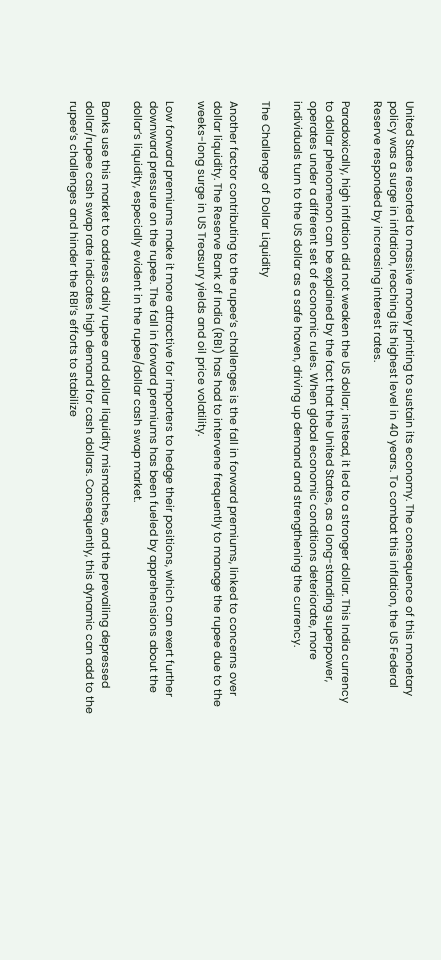United States resorted to massive money printing to sustain its economy. The consequence of this monetary policy was a surge in inflation, reaching its highest level in 40 years. To combat this inflation, the US Federal Reserve responded by increasing interest rates.

Paradoxically, high inflation did not weaken the US dollar; instead, it led to a stronger dollar. This India currency to dollar phenomenon can be explained by the fact that the United States, as a long-standing superpower, operates under a different set of economic rules. When global economic conditions deteriorate, more individuals turn to the US dollar as a safe haven, driving up demand and strengthening the currency.

The Challenge of Dollar Liquidity

Another factor contributing to the rupee’s challenges is the fall in forward premiums, linked to concerns over dollar liquidity. The Reserve Bank of India (RBI) has had to intervene frequently to manage the rupee due to the weeks-long surge in US Treasury yields and oil price volatility.

Low forward premiums make it more attractive for importers to hedge their positions, which can exert further downward pressure on the rupee. The fall in forward premiums has been fueled by apprehensions about the dollar’s liquidity, especially evident in the rupee/dollar cash swap market.

Banks use this market to address daily rupee and dollar liquidity mismatches, and the prevailing depressed dollar/rupee cash swap rate indicates high demand for cash dollars. Consequently, this dynamic can add to the rupee’s challenges and hinder the RBI’s efforts to stabilize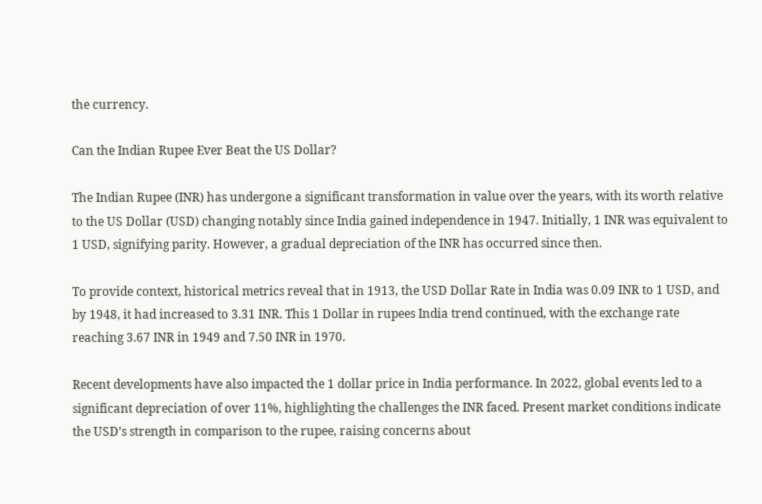the currency.

Can the Indian Rupee Ever Beat the US Dollar?

The Indian Rupee (INR) has undergone a significant transformation in value over the years, with its worth relative to the US Dollar (USD) changing notably since India gained independence in 1947. Initially, 1 INR was equivalent to 1 USD, signifying parity. However, a gradual depreciation of the INR has occurred since then.

To provide context, historical metrics reveal that in 1913, the USD Dollar Rate in India was 0.09 INR to 1 USD, and by 1948, it had increased to 3.31 INR. This 1 Dollar in rupees India trend continued, with the exchange rate reaching 3.67 INR in 1949 and 7.50 INR in 1970.

Recent developments have also impacted the 1 dollar price in India performance. In 2022, global events led to a significant depreciation of over 11%, highlighting the challenges the INR faced. Present market conditions indicate the USD’s strength in comparison to the rupee, raising concerns about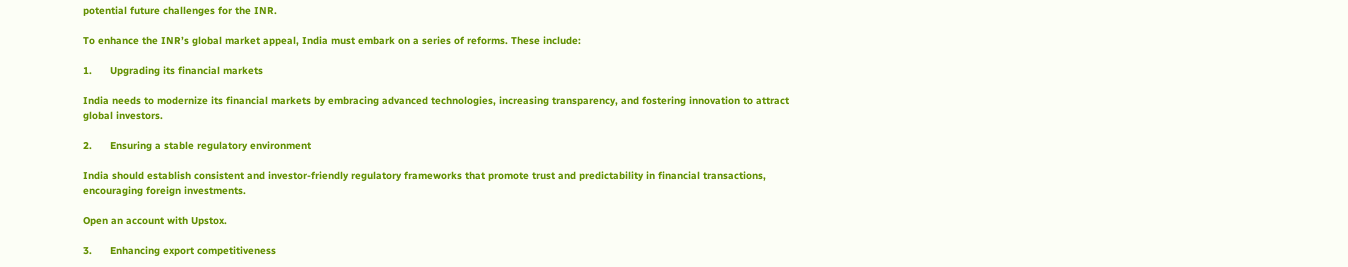potential future challenges for the INR.

To enhance the INR’s global market appeal, India must embark on a series of reforms. These include:

1.      Upgrading its financial markets

India needs to modernize its financial markets by embracing advanced technologies, increasing transparency, and fostering innovation to attract global investors.

2.      Ensuring a stable regulatory environment

India should establish consistent and investor-friendly regulatory frameworks that promote trust and predictability in financial transactions, encouraging foreign investments.

Open an account with Upstox.

3.      Enhancing export competitiveness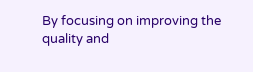By focusing on improving the quality and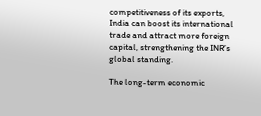competitiveness of its exports, India can boost its international trade and attract more foreign capital, strengthening the INR’s global standing.

The long-term economic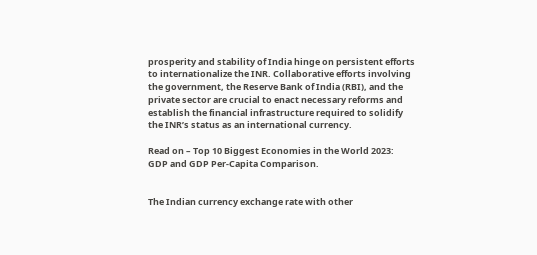prosperity and stability of India hinge on persistent efforts to internationalize the INR. Collaborative efforts involving the government, the Reserve Bank of India (RBI), and the private sector are crucial to enact necessary reforms and establish the financial infrastructure required to solidify the INR’s status as an international currency.

Read on – Top 10 Biggest Economies in the World 2023: GDP and GDP Per-Capita Comparison.


The Indian currency exchange rate with other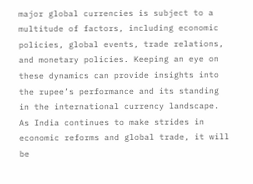major global currencies is subject to a multitude of factors, including economic policies, global events, trade relations, and monetary policies. Keeping an eye on these dynamics can provide insights into the rupee’s performance and its standing in the international currency landscape. As India continues to make strides in economic reforms and global trade, it will be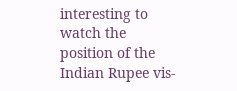interesting to watch the position of the Indian Rupee vis-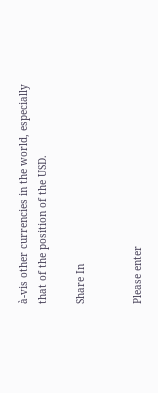à-vis other currencies in the world, especially that of the position of the USD.

Share In


Please enter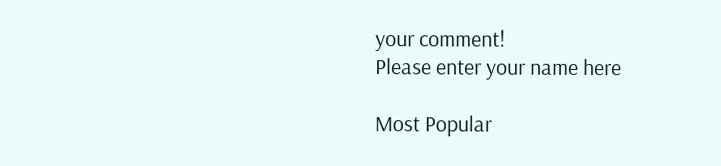your comment!
Please enter your name here

Most Popular